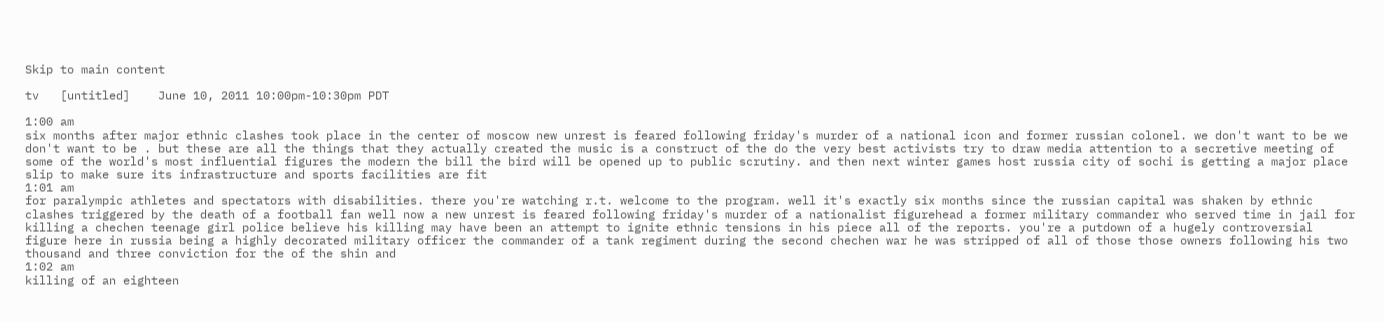Skip to main content

tv   [untitled]    June 10, 2011 10:00pm-10:30pm PDT

1:00 am
six months after major ethnic clashes took place in the center of moscow new unrest is feared following friday's murder of a national icon and former russian colonel. we don't want to be we don't want to be . but these are all the things that they actually created the music is a construct of the do the very best activists try to draw media attention to a secretive meeting of some of the world's most influential figures the modern the bill the bird will be opened up to public scrutiny. and then next winter games host russia city of sochi is getting a major place slip to make sure its infrastructure and sports facilities are fit
1:01 am
for paralympic athletes and spectators with disabilities. there you're watching r.t. welcome to the program. well it's exactly six months since the russian capital was shaken by ethnic clashes triggered by the death of a football fan well now a new unrest is feared following friday's murder of a nationalist figurehead a former military commander who served time in jail for killing a chechen teenage girl police believe his killing may have been an attempt to ignite ethnic tensions in his piece all of the reports. you're a putdown of a hugely controversial figure here in russia being a highly decorated military officer the commander of a tank regiment during the second chechen war he was stripped of all of those those owners following his two thousand and three conviction for the of the shin and
1:02 am
killing of an eighteen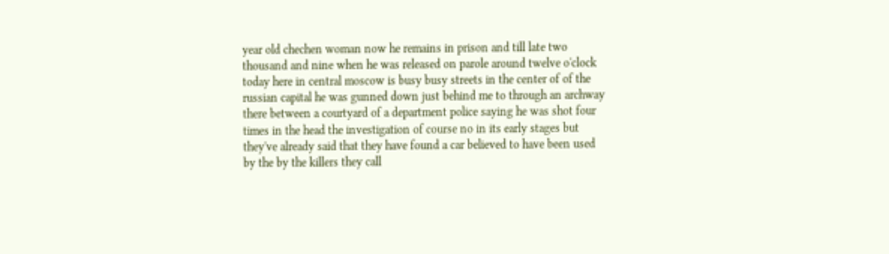year old chechen woman now he remains in prison and till late two thousand and nine when he was released on parole around twelve o'clock today here in central moscow is busy busy streets in the center of of the russian capital he was gunned down just behind me to through an archway there between a courtyard of a department police saying he was shot four times in the head the investigation of course no in its early stages but they've already said that they have found a car believed to have been used by the by the killers they call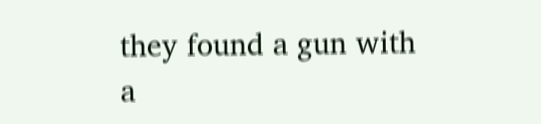they found a gun with a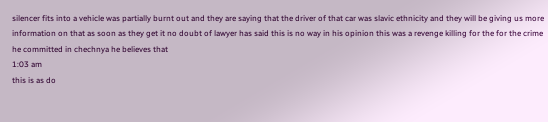silencer fits into a vehicle was partially burnt out and they are saying that the driver of that car was slavic ethnicity and they will be giving us more information on that as soon as they get it no doubt of lawyer has said this is no way in his opinion this was a revenge killing for the for the crime he committed in chechnya he believes that
1:03 am
this is as do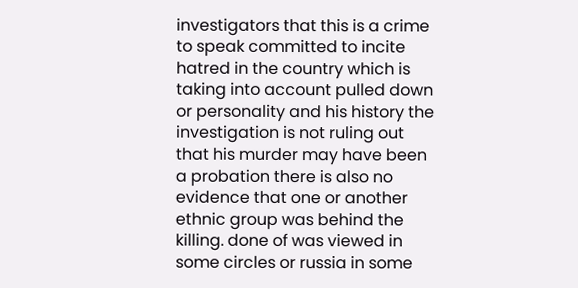investigators that this is a crime to speak committed to incite hatred in the country which is taking into account pulled down or personality and his history the investigation is not ruling out that his murder may have been a probation there is also no evidence that one or another ethnic group was behind the killing. done of was viewed in some circles or russia in some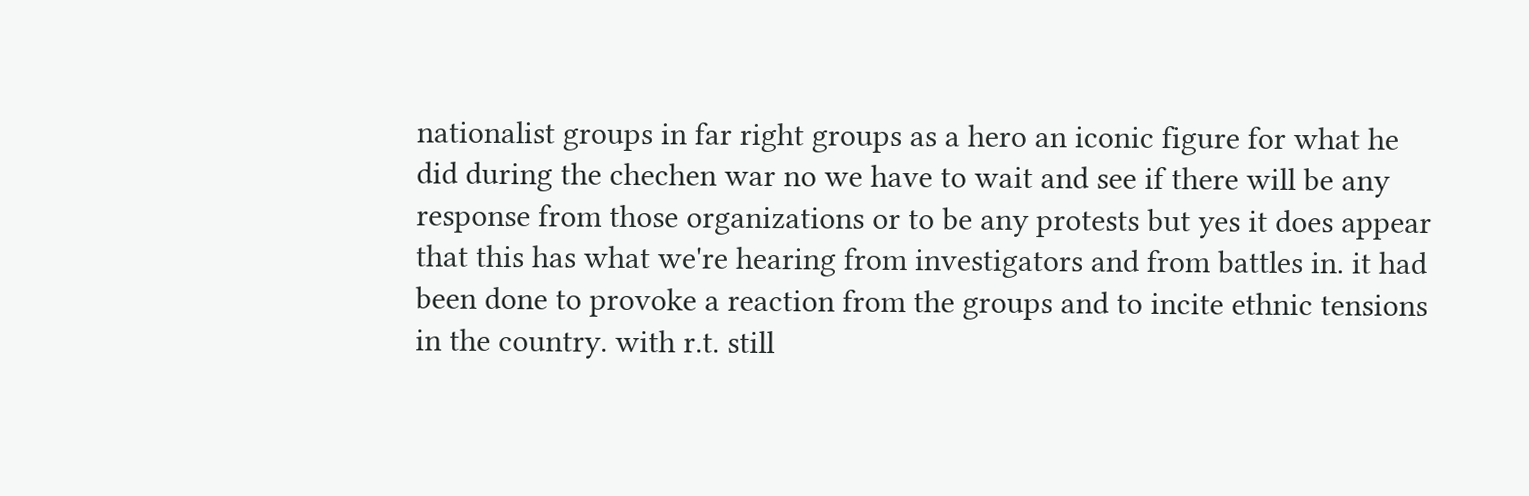nationalist groups in far right groups as a hero an iconic figure for what he did during the chechen war no we have to wait and see if there will be any response from those organizations or to be any protests but yes it does appear that this has what we're hearing from investigators and from battles in. it had been done to provoke a reaction from the groups and to incite ethnic tensions in the country. with r.t. still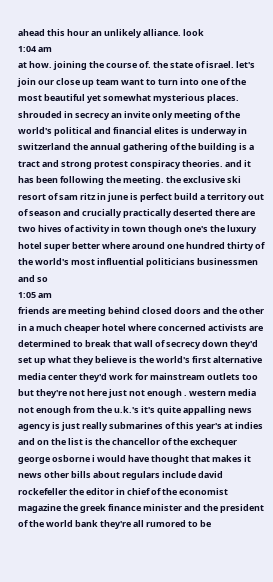ahead this hour an unlikely alliance. look
1:04 am
at how. joining the course of. the state of israel. let's join our close up team want to turn into one of the most beautiful yet somewhat mysterious places. shrouded in secrecy an invite only meeting of the world's political and financial elites is underway in switzerland the annual gathering of the building is a tract and strong protest conspiracy theories. and it has been following the meeting. the exclusive ski resort of sam ritz in june is perfect build a territory out of season and crucially practically deserted there are two hives of activity in town though one's the luxury hotel super better where around one hundred thirty of the world's most influential politicians businessmen and so
1:05 am
friends are meeting behind closed doors and the other in a much cheaper hotel where concerned activists are determined to break that wall of secrecy down they'd set up what they believe is the world's first alternative media center they'd work for mainstream outlets too but they're not here just not enough . western media not enough from the u.k.'s it's quite appalling news agency is just really submarines of this year's at indies and on the list is the chancellor of the exchequer george osborne i would have thought that makes it news other bills about regulars include david rockefeller the editor in chief of the economist magazine the greek finance minister and the president of the world bank they're all rumored to be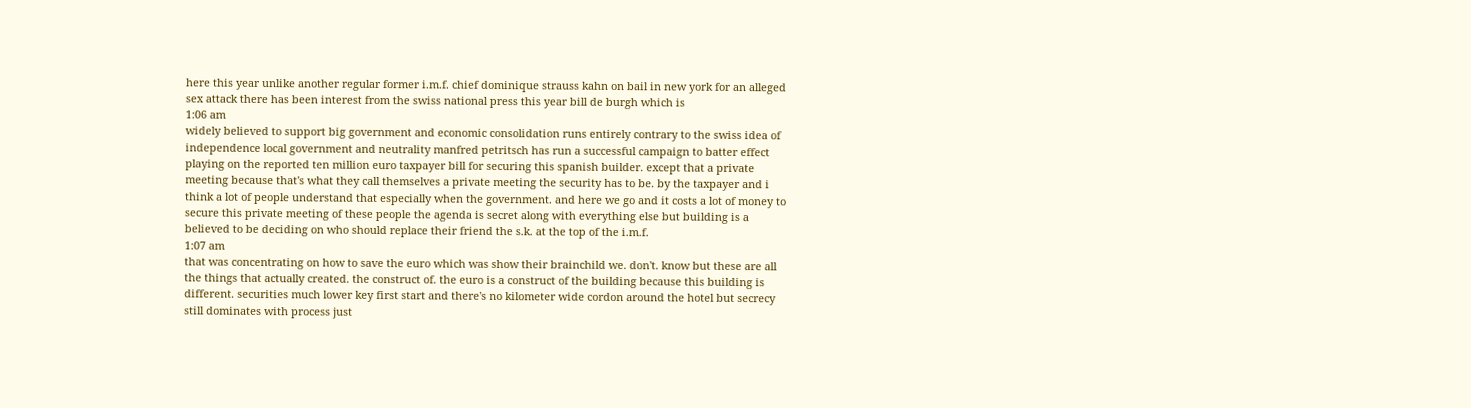here this year unlike another regular former i.m.f. chief dominique strauss kahn on bail in new york for an alleged sex attack there has been interest from the swiss national press this year bill de burgh which is
1:06 am
widely believed to support big government and economic consolidation runs entirely contrary to the swiss idea of independence local government and neutrality manfred petritsch has run a successful campaign to batter effect playing on the reported ten million euro taxpayer bill for securing this spanish builder. except that a private meeting because that's what they call themselves a private meeting the security has to be. by the taxpayer and i think a lot of people understand that especially when the government. and here we go and it costs a lot of money to secure this private meeting of these people the agenda is secret along with everything else but building is a believed to be deciding on who should replace their friend the s.k. at the top of the i.m.f.
1:07 am
that was concentrating on how to save the euro which was show their brainchild we. don't. know but these are all the things that actually created. the construct of. the euro is a construct of the building because this building is different. securities much lower key first start and there's no kilometer wide cordon around the hotel but secrecy still dominates with process just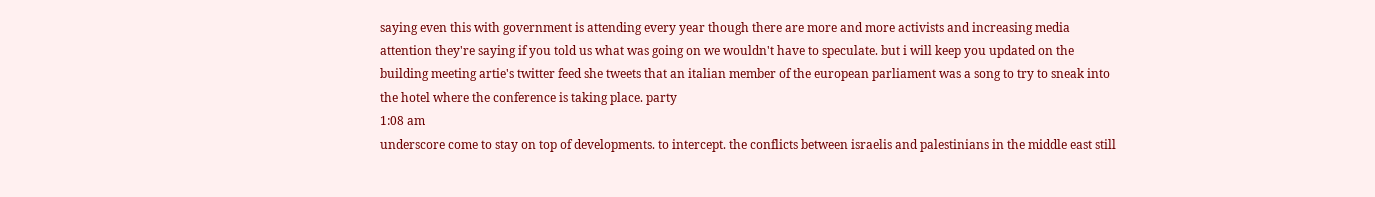saying even this with government is attending every year though there are more and more activists and increasing media attention they're saying if you told us what was going on we wouldn't have to speculate. but i will keep you updated on the building meeting artie's twitter feed she tweets that an italian member of the european parliament was a song to try to sneak into the hotel where the conference is taking place. party
1:08 am
underscore come to stay on top of developments. to intercept. the conflicts between israelis and palestinians in the middle east still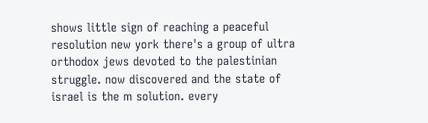shows little sign of reaching a peaceful resolution new york there's a group of ultra orthodox jews devoted to the palestinian struggle. now discovered and the state of israel is the m solution. every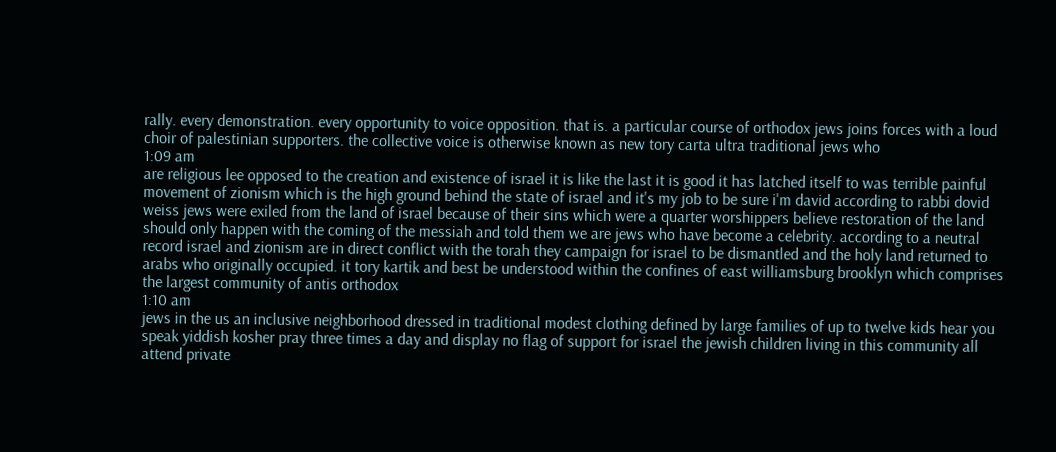rally. every demonstration. every opportunity to voice opposition. that is. a particular course of orthodox jews joins forces with a loud choir of palestinian supporters. the collective voice is otherwise known as new tory carta ultra traditional jews who
1:09 am
are religious lee opposed to the creation and existence of israel it is like the last it is good it has latched itself to was terrible painful movement of zionism which is the high ground behind the state of israel and it's my job to be sure i'm david according to rabbi dovid weiss jews were exiled from the land of israel because of their sins which were a quarter worshippers believe restoration of the land should only happen with the coming of the messiah and told them we are jews who have become a celebrity. according to a neutral record israel and zionism are in direct conflict with the torah they campaign for israel to be dismantled and the holy land returned to arabs who originally occupied. it tory kartik and best be understood within the confines of east williamsburg brooklyn which comprises the largest community of antis orthodox
1:10 am
jews in the us an inclusive neighborhood dressed in traditional modest clothing defined by large families of up to twelve kids hear you speak yiddish kosher pray three times a day and display no flag of support for israel the jewish children living in this community all attend private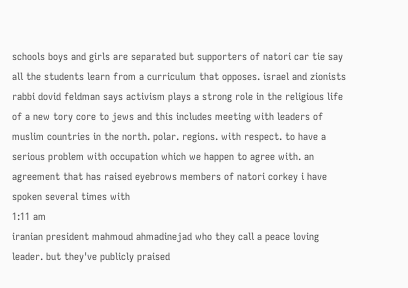schools boys and girls are separated but supporters of natori car tie say all the students learn from a curriculum that opposes. israel and zionists rabbi dovid feldman says activism plays a strong role in the religious life of a new tory core to jews and this includes meeting with leaders of muslim countries in the north. polar. regions. with respect. to have a serious problem with occupation which we happen to agree with. an agreement that has raised eyebrows members of natori corkey i have spoken several times with
1:11 am
iranian president mahmoud ahmadinejad who they call a peace loving leader. but they've publicly praised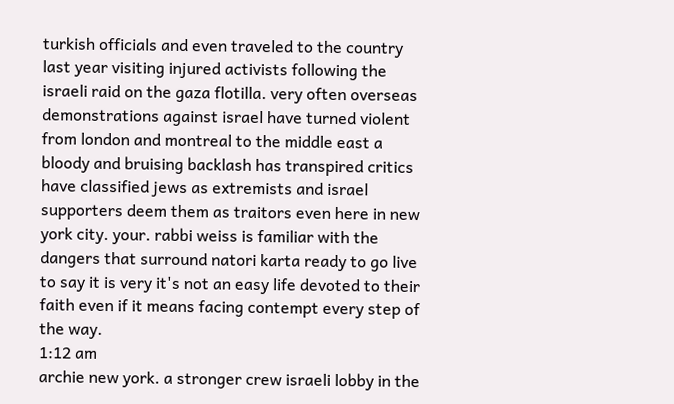turkish officials and even traveled to the country last year visiting injured activists following the israeli raid on the gaza flotilla. very often overseas demonstrations against israel have turned violent from london and montreal to the middle east a bloody and bruising backlash has transpired critics have classified jews as extremists and israel supporters deem them as traitors even here in new york city. your. rabbi weiss is familiar with the dangers that surround natori karta ready to go live to say it is very it's not an easy life devoted to their faith even if it means facing contempt every step of the way.
1:12 am
archie new york. a stronger crew israeli lobby in the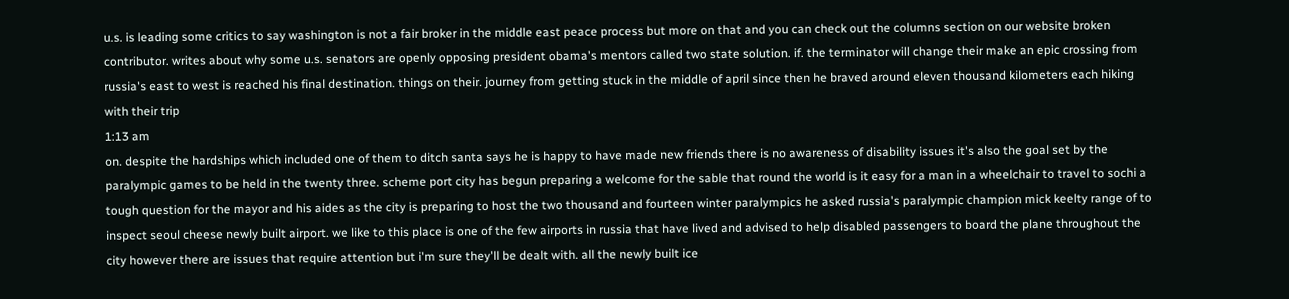u.s. is leading some critics to say washington is not a fair broker in the middle east peace process but more on that and you can check out the columns section on our website broken contributor. writes about why some u.s. senators are openly opposing president obama's mentors called two state solution. if. the terminator will change their make an epic crossing from russia's east to west is reached his final destination. things on their. journey from getting stuck in the middle of april since then he braved around eleven thousand kilometers each hiking with their trip
1:13 am
on. despite the hardships which included one of them to ditch santa says he is happy to have made new friends there is no awareness of disability issues it's also the goal set by the paralympic games to be held in the twenty three. scheme port city has begun preparing a welcome for the sable that round the world is it easy for a man in a wheelchair to travel to sochi a tough question for the mayor and his aides as the city is preparing to host the two thousand and fourteen winter paralympics he asked russia's paralympic champion mick keelty range of to inspect seoul cheese newly built airport. we like to this place is one of the few airports in russia that have lived and advised to help disabled passengers to board the plane throughout the city however there are issues that require attention but i'm sure they'll be dealt with. all the newly built ice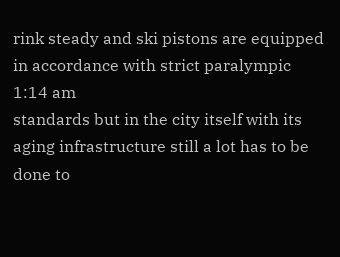rink steady and ski pistons are equipped in accordance with strict paralympic
1:14 am
standards but in the city itself with its aging infrastructure still a lot has to be done to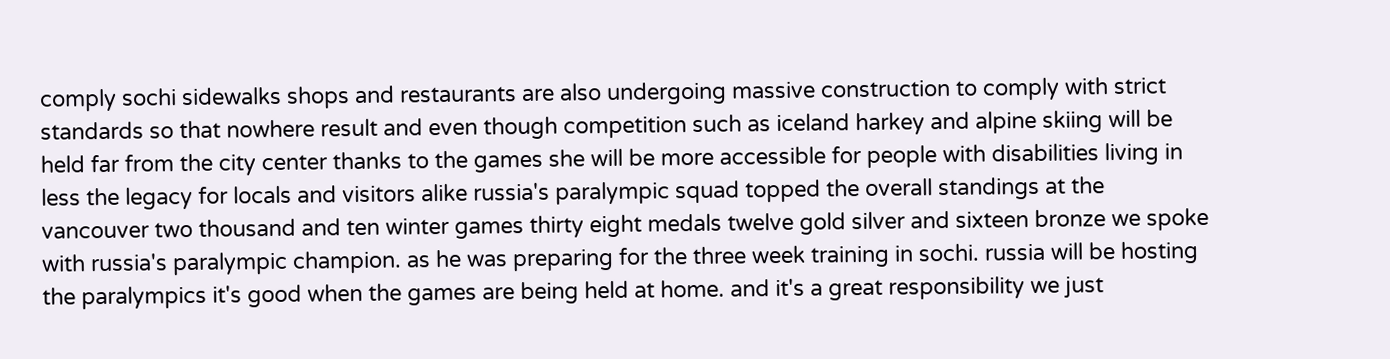comply sochi sidewalks shops and restaurants are also undergoing massive construction to comply with strict standards so that nowhere result and even though competition such as iceland harkey and alpine skiing will be held far from the city center thanks to the games she will be more accessible for people with disabilities living in less the legacy for locals and visitors alike russia's paralympic squad topped the overall standings at the vancouver two thousand and ten winter games thirty eight medals twelve gold silver and sixteen bronze we spoke with russia's paralympic champion. as he was preparing for the three week training in sochi. russia will be hosting the paralympics it's good when the games are being held at home. and it's a great responsibility we just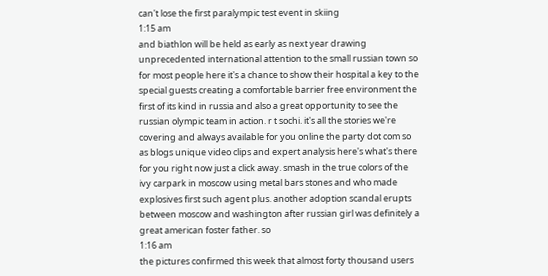can't lose the first paralympic test event in skiing
1:15 am
and biathlon will be held as early as next year drawing unprecedented international attention to the small russian town so for most people here it's a chance to show their hospital a key to the special guests creating a comfortable barrier free environment the first of its kind in russia and also a great opportunity to see the russian olympic team in action. r t sochi. it's all the stories we're covering and always available for you online the party dot com so as blogs unique video clips and expert analysis here's what's there for you right now just a click away. smash in the true colors of the ivy carpark in moscow using metal bars stones and who made explosives first such agent plus. another adoption scandal erupts between moscow and washington after russian girl was definitely a great american foster father. so
1:16 am
the pictures confirmed this week that almost forty thousand users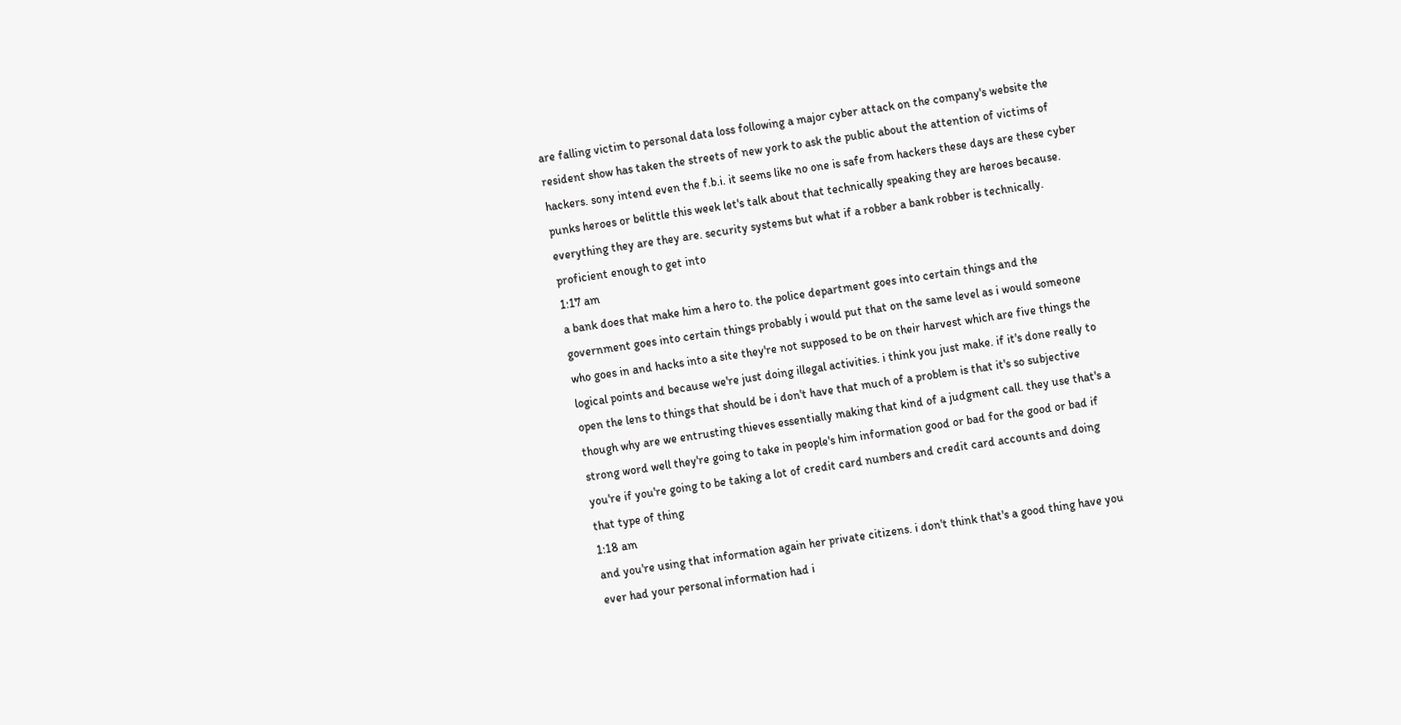are falling victim to personal data loss following a major cyber attack on the company's website the resident show has taken the streets of new york to ask the public about the attention of victims of hackers. sony intend even the f.b.i. it seems like no one is safe from hackers these days are these cyber punks heroes or belittle this week let's talk about that technically speaking they are heroes because. everything they are they are. security systems but what if a robber a bank robber is technically. proficient enough to get into
1:17 am
a bank does that make him a hero to. the police department goes into certain things and the government goes into certain things probably i would put that on the same level as i would someone who goes in and hacks into a site they're not supposed to be on their harvest which are five things the logical points and because we're just doing illegal activities. i think you just make. if it's done really to open the lens to things that should be i don't have that much of a problem is that it's so subjective though why are we entrusting thieves essentially making that kind of a judgment call. they use that's a strong word well they're going to take in people's him information good or bad for the good or bad if you're if you're going to be taking a lot of credit card numbers and credit card accounts and doing that type of thing
1:18 am
and you're using that information again her private citizens. i don't think that's a good thing have you ever had your personal information had i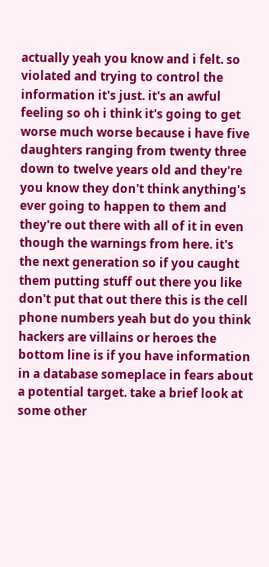actually yeah you know and i felt. so violated and trying to control the information it's just. it's an awful feeling so oh i think it's going to get worse much worse because i have five daughters ranging from twenty three down to twelve years old and they're you know they don't think anything's ever going to happen to them and they're out there with all of it in even though the warnings from here. it's the next generation so if you caught them putting stuff out there you like don't put that out there this is the cell phone numbers yeah but do you think hackers are villains or heroes the bottom line is if you have information in a database someplace in fears about a potential target. take a brief look at some other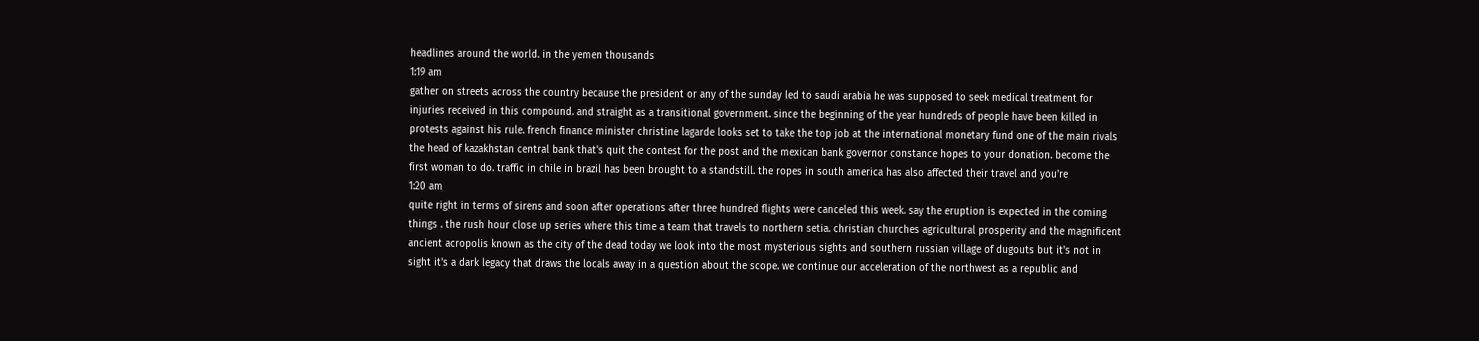headlines around the world. in the yemen thousands
1:19 am
gather on streets across the country because the president or any of the sunday led to saudi arabia he was supposed to seek medical treatment for injuries received in this compound. and straight as a transitional government. since the beginning of the year hundreds of people have been killed in protests against his rule. french finance minister christine lagarde looks set to take the top job at the international monetary fund one of the main rivals the head of kazakhstan central bank that's quit the contest for the post and the mexican bank governor constance hopes to your donation. become the first woman to do. traffic in chile in brazil has been brought to a standstill. the ropes in south america has also affected their travel and you're
1:20 am
quite right in terms of sirens and soon after operations after three hundred flights were canceled this week. say the eruption is expected in the coming things . the rush hour close up series where this time a team that travels to northern setia. christian churches agricultural prosperity and the magnificent ancient acropolis known as the city of the dead today we look into the most mysterious sights and southern russian village of dugouts but it's not in sight it's a dark legacy that draws the locals away in a question about the scope. we continue our acceleration of the northwest as a republic and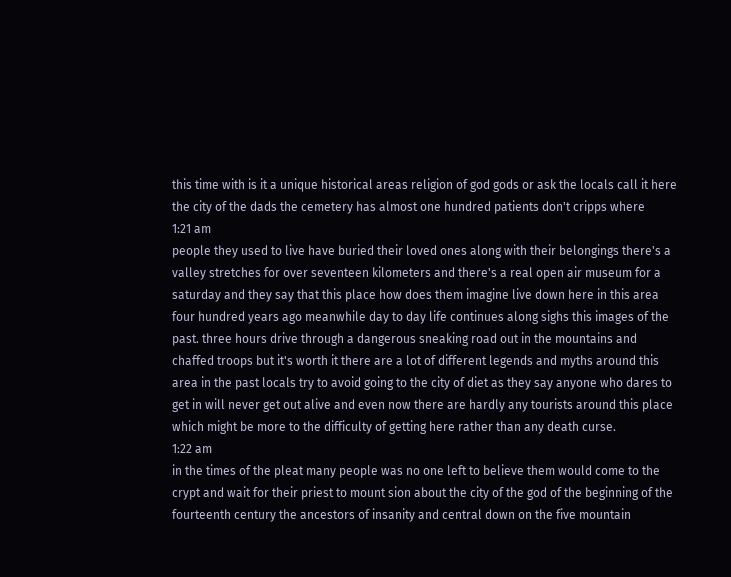this time with is it a unique historical areas religion of god gods or ask the locals call it here the city of the dads the cemetery has almost one hundred patients don't cripps where
1:21 am
people they used to live have buried their loved ones along with their belongings there's a valley stretches for over seventeen kilometers and there's a real open air museum for a saturday and they say that this place how does them imagine live down here in this area four hundred years ago meanwhile day to day life continues along sighs this images of the past. three hours drive through a dangerous sneaking road out in the mountains and chaffed troops but it's worth it there are a lot of different legends and myths around this area in the past locals try to avoid going to the city of diet as they say anyone who dares to get in will never get out alive and even now there are hardly any tourists around this place which might be more to the difficulty of getting here rather than any death curse.
1:22 am
in the times of the pleat many people was no one left to believe them would come to the crypt and wait for their priest to mount sion about the city of the god of the beginning of the fourteenth century the ancestors of insanity and central down on the five mountain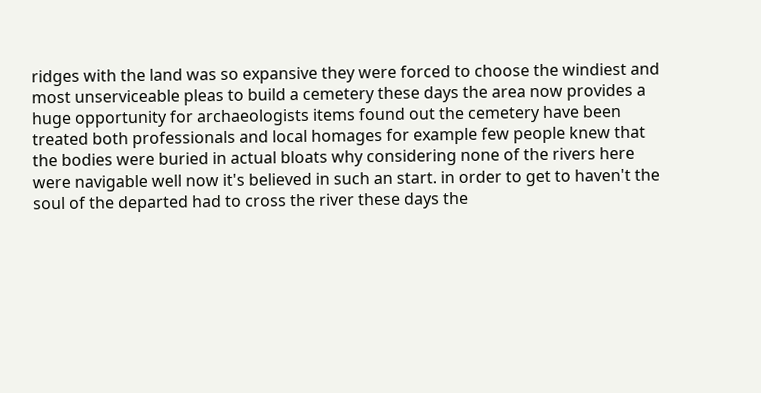ridges with the land was so expansive they were forced to choose the windiest and most unserviceable pleas to build a cemetery these days the area now provides a huge opportunity for archaeologists items found out the cemetery have been treated both professionals and local homages for example few people knew that the bodies were buried in actual bloats why considering none of the rivers here were navigable well now it's believed in such an start. in order to get to haven't the soul of the departed had to cross the river these days the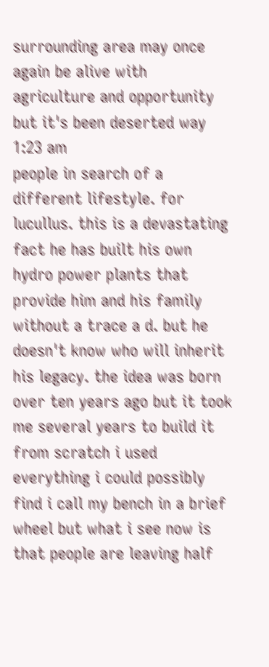surrounding area may once again be alive with agriculture and opportunity but it's been deserted way
1:23 am
people in search of a different lifestyle. for lucullus. this is a devastating fact he has built his own hydro power plants that provide him and his family without a trace a d. but he doesn't know who will inherit his legacy. the idea was born over ten years ago but it took me several years to build it from scratch i used everything i could possibly find i call my bench in a brief wheel but what i see now is that people are leaving half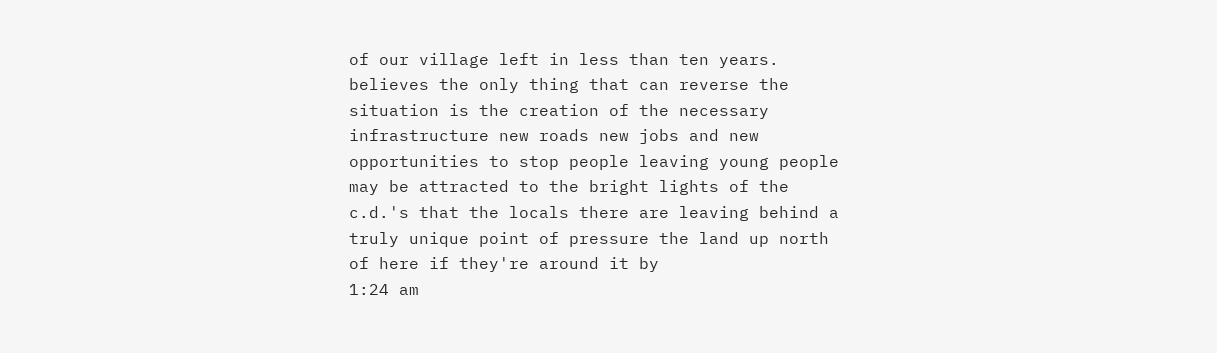of our village left in less than ten years. believes the only thing that can reverse the situation is the creation of the necessary infrastructure new roads new jobs and new opportunities to stop people leaving young people may be attracted to the bright lights of the c.d.'s that the locals there are leaving behind a truly unique point of pressure the land up north of here if they're around it by
1:24 am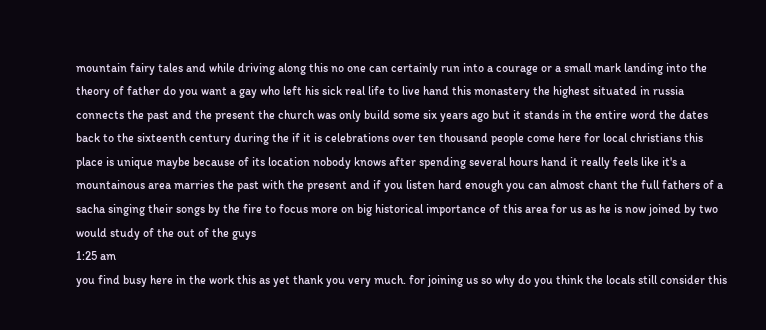mountain fairy tales and while driving along this no one can certainly run into a courage or a small mark landing into the theory of father do you want a gay who left his sick real life to live hand this monastery the highest situated in russia connects the past and the present the church was only build some six years ago but it stands in the entire word the dates back to the sixteenth century during the if it is celebrations over ten thousand people come here for local christians this place is unique maybe because of its location nobody knows after spending several hours hand it really feels like it's a mountainous area marries the past with the present and if you listen hard enough you can almost chant the full fathers of a sacha singing their songs by the fire to focus more on big historical importance of this area for us as he is now joined by two would study of the out of the guys
1:25 am
you find busy here in the work this as yet thank you very much. for joining us so why do you think the locals still consider this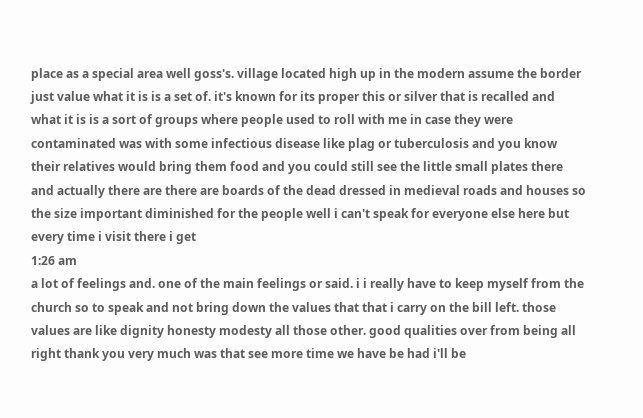place as a special area well goss's. village located high up in the modern assume the border just value what it is is a set of. it's known for its proper this or silver that is recalled and what it is is a sort of groups where people used to roll with me in case they were contaminated was with some infectious disease like plag or tuberculosis and you know their relatives would bring them food and you could still see the little small plates there and actually there are there are boards of the dead dressed in medieval roads and houses so the size important diminished for the people well i can't speak for everyone else here but every time i visit there i get
1:26 am
a lot of feelings and. one of the main feelings or said. i i really have to keep myself from the church so to speak and not bring down the values that that i carry on the bill left. those values are like dignity honesty modesty all those other. good qualities over from being all right thank you very much was that see more time we have be had i'll be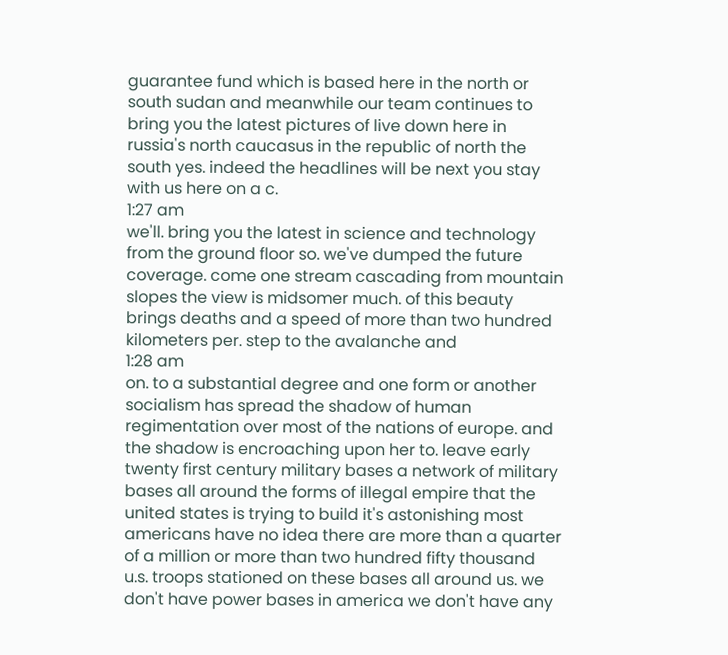guarantee fund which is based here in the north or south sudan and meanwhile our team continues to bring you the latest pictures of live down here in russia's north caucasus in the republic of north the south yes. indeed the headlines will be next you stay with us here on a c.
1:27 am
we'll. bring you the latest in science and technology from the ground floor so. we've dumped the future coverage. come one stream cascading from mountain slopes the view is midsomer much. of this beauty brings deaths and a speed of more than two hundred kilometers per. step to the avalanche and
1:28 am
on. to a substantial degree and one form or another socialism has spread the shadow of human regimentation over most of the nations of europe. and the shadow is encroaching upon her to. leave early twenty first century military bases a network of military bases all around the forms of illegal empire that the united states is trying to build it's astonishing most americans have no idea there are more than a quarter of a million or more than two hundred fifty thousand u.s. troops stationed on these bases all around us. we don't have power bases in america we don't have any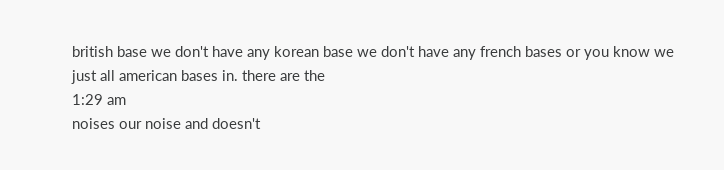british base we don't have any korean base we don't have any french bases or you know we just all american bases in. there are the
1:29 am
noises our noise and doesn't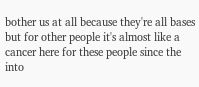bother us at all because they're all bases but for other people it's almost like a cancer here for these people since the into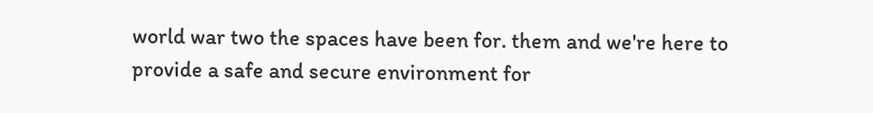world war two the spaces have been for. them and we're here to provide a safe and secure environment for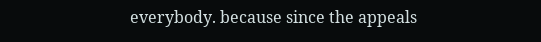everybody. because since the appeals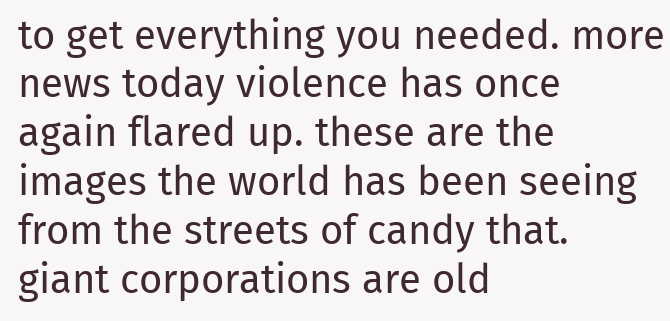to get everything you needed. more news today violence has once again flared up. these are the images the world has been seeing from the streets of candy that. giant corporations are old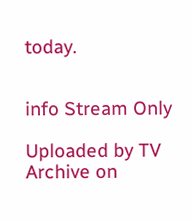today.


info Stream Only

Uploaded by TV Archive on